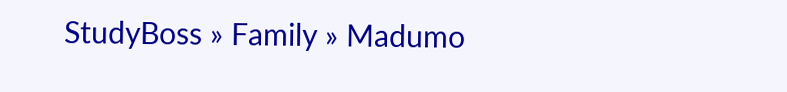StudyBoss » Family » Madumo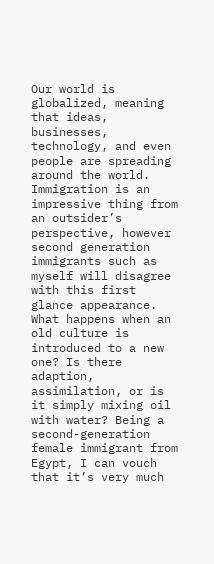Our world is globalized, meaning that ideas, businesses, technology, and even people are spreading around the world. Immigration is an impressive thing from an outsider’s perspective, however second generation immigrants such as myself will disagree with this first glance appearance. What happens when an old culture is introduced to a new one? Is there adaption, assimilation, or is it simply mixing oil with water? Being a second-generation female immigrant from Egypt, I can vouch that it’s very much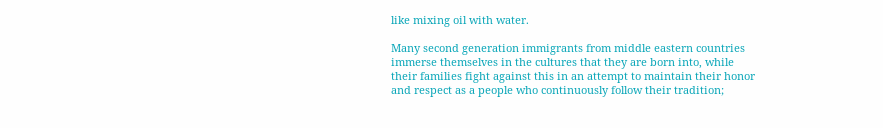like mixing oil with water.

Many second generation immigrants from middle eastern countries immerse themselves in the cultures that they are born into, while their families fight against this in an attempt to maintain their honor and respect as a people who continuously follow their tradition;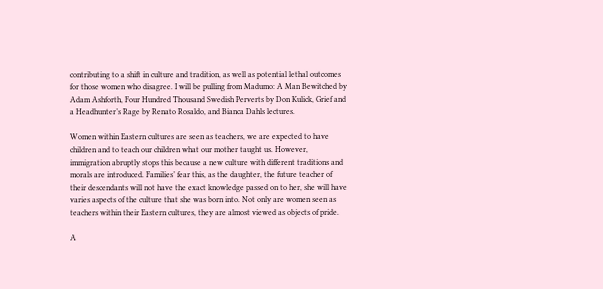contributing to a shift in culture and tradition, as well as potential lethal outcomes for those women who disagree. I will be pulling from Madumo: A Man Bewitched by Adam Ashforth, Four Hundred Thousand Swedish Perverts by Don Kulick, Grief and a Headhunter’s Rage by Renato Rosaldo, and Bianca Dahls lectures.

Women within Eastern cultures are seen as teachers, we are expected to have children and to teach our children what our mother taught us. However, immigration abruptly stops this because a new culture with different traditions and morals are introduced. Families’ fear this, as the daughter, the future teacher of their descendants will not have the exact knowledge passed on to her, she will have varies aspects of the culture that she was born into. Not only are women seen as teachers within their Eastern cultures, they are almost viewed as objects of pride.

A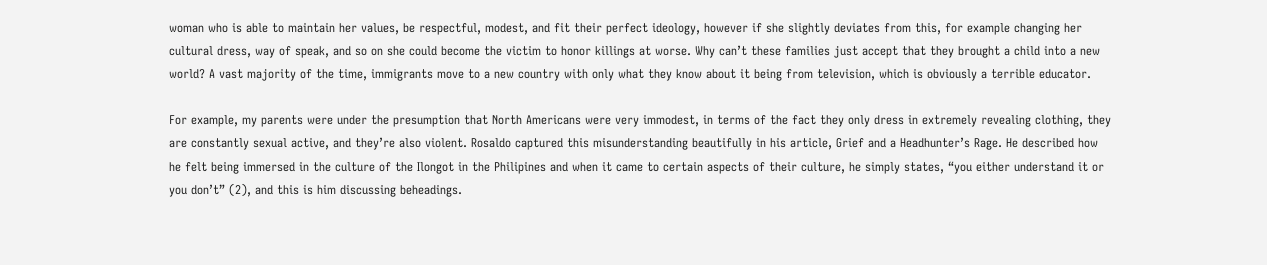woman who is able to maintain her values, be respectful, modest, and fit their perfect ideology, however if she slightly deviates from this, for example changing her cultural dress, way of speak, and so on she could become the victim to honor killings at worse. Why can’t these families just accept that they brought a child into a new world? A vast majority of the time, immigrants move to a new country with only what they know about it being from television, which is obviously a terrible educator.

For example, my parents were under the presumption that North Americans were very immodest, in terms of the fact they only dress in extremely revealing clothing, they are constantly sexual active, and they’re also violent. Rosaldo captured this misunderstanding beautifully in his article, Grief and a Headhunter’s Rage. He described how he felt being immersed in the culture of the Ilongot in the Philipines and when it came to certain aspects of their culture, he simply states, “you either understand it or you don’t” (2), and this is him discussing beheadings.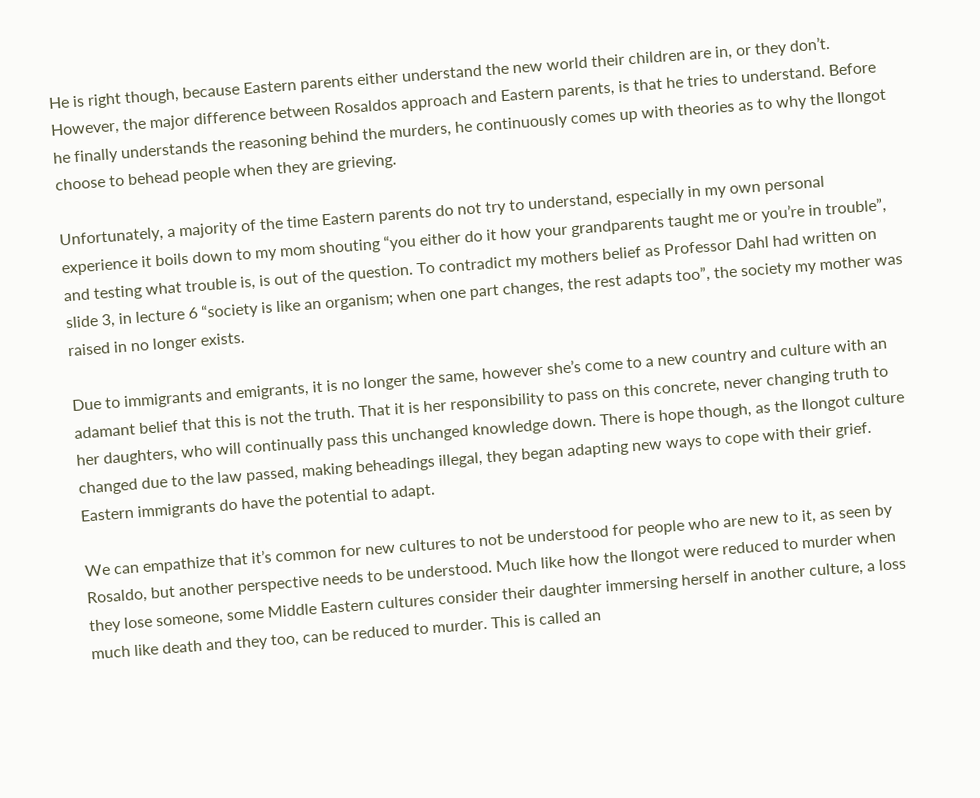He is right though, because Eastern parents either understand the new world their children are in, or they don’t. However, the major difference between Rosaldos approach and Eastern parents, is that he tries to understand. Before he finally understands the reasoning behind the murders, he continuously comes up with theories as to why the Ilongot choose to behead people when they are grieving.

Unfortunately, a majority of the time Eastern parents do not try to understand, especially in my own personal experience it boils down to my mom shouting “you either do it how your grandparents taught me or you’re in trouble”, and testing what trouble is, is out of the question. To contradict my mothers belief as Professor Dahl had written on slide 3, in lecture 6 “society is like an organism; when one part changes, the rest adapts too”, the society my mother was raised in no longer exists.

Due to immigrants and emigrants, it is no longer the same, however she’s come to a new country and culture with an adamant belief that this is not the truth. That it is her responsibility to pass on this concrete, never changing truth to her daughters, who will continually pass this unchanged knowledge down. There is hope though, as the Ilongot culture changed due to the law passed, making beheadings illegal, they began adapting new ways to cope with their grief. Eastern immigrants do have the potential to adapt.

We can empathize that it’s common for new cultures to not be understood for people who are new to it, as seen by Rosaldo, but another perspective needs to be understood. Much like how the Ilongot were reduced to murder when they lose someone, some Middle Eastern cultures consider their daughter immersing herself in another culture, a loss much like death and they too, can be reduced to murder. This is called an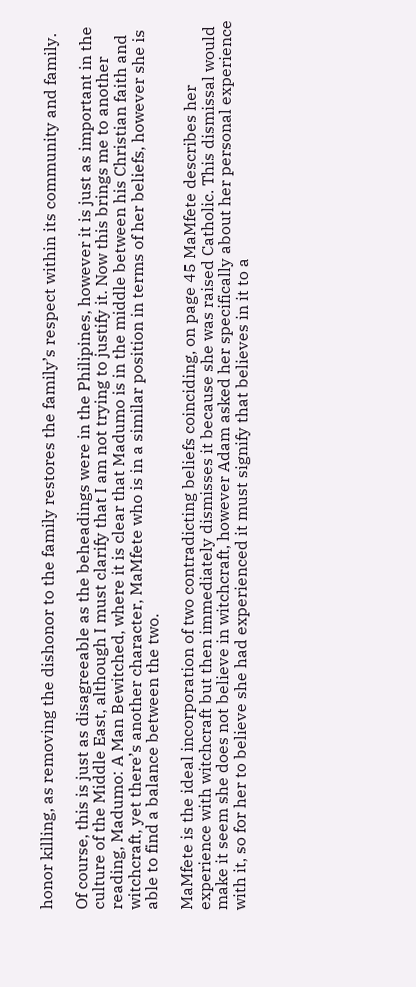honor killing, as removing the dishonor to the family restores the family’s respect within its community and family.

Of course, this is just as disagreeable as the beheadings were in the Philipines, however it is just as important in the culture of the Middle East, although I must clarify that I am not trying to justify it. Now this brings me to another reading, Madumo: A Man Bewitched, where it is clear that Madumo is in the middle between his Christian faith and witchcraft, yet there’s another character, MaMfete who is in a similar position in terms of her beliefs, however she is able to find a balance between the two.

MaMfete is the ideal incorporation of two contradicting beliefs coinciding, on page 45 MaMfete describes her experience with witchcraft but then immediately dismisses it because she was raised Catholic. This dismissal would make it seem she does not believe in witchcraft, however Adam asked her specifically about her personal experience with it, so for her to believe she had experienced it must signify that believes in it to a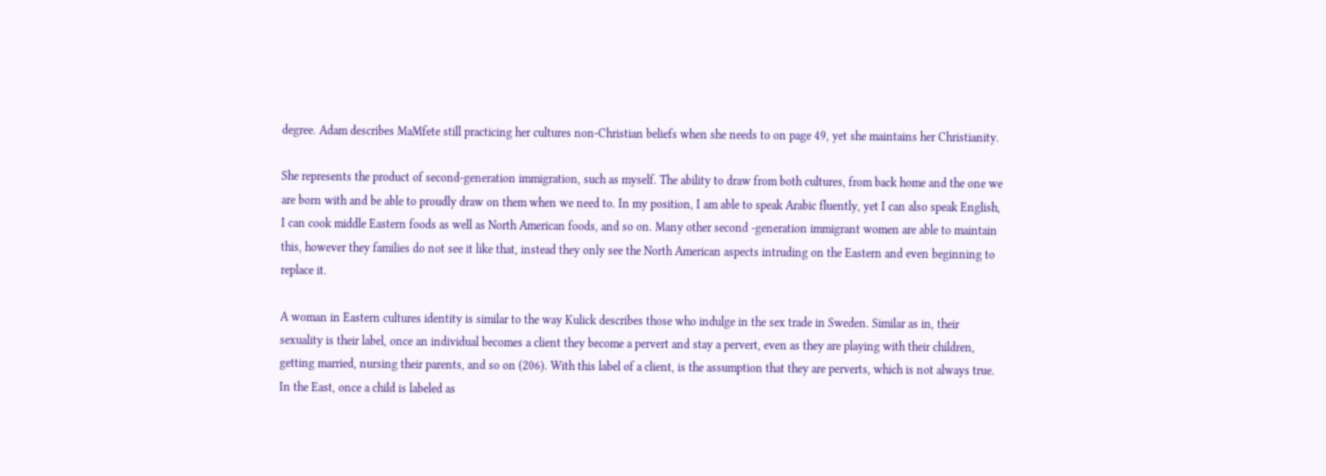degree. Adam describes MaMfete still practicing her cultures non-Christian beliefs when she needs to on page 49, yet she maintains her Christianity.

She represents the product of second-generation immigration, such as myself. The ability to draw from both cultures, from back home and the one we are born with and be able to proudly draw on them when we need to. In my position, I am able to speak Arabic fluently, yet I can also speak English, I can cook middle Eastern foods as well as North American foods, and so on. Many other second -generation immigrant women are able to maintain this, however they families do not see it like that, instead they only see the North American aspects intruding on the Eastern and even beginning to replace it.

A woman in Eastern cultures identity is similar to the way Kulick describes those who indulge in the sex trade in Sweden. Similar as in, their sexuality is their label, once an individual becomes a client they become a pervert and stay a pervert, even as they are playing with their children, getting married, nursing their parents, and so on (206). With this label of a client, is the assumption that they are perverts, which is not always true. In the East, once a child is labeled as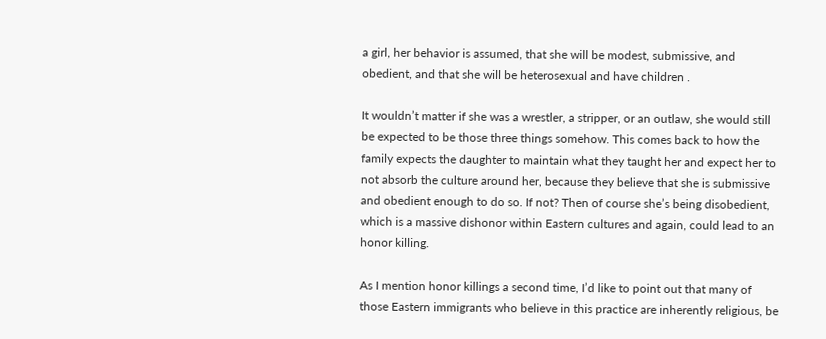a girl, her behavior is assumed, that she will be modest, submissive, and obedient, and that she will be heterosexual and have children .

It wouldn’t matter if she was a wrestler, a stripper, or an outlaw, she would still be expected to be those three things somehow. This comes back to how the family expects the daughter to maintain what they taught her and expect her to not absorb the culture around her, because they believe that she is submissive and obedient enough to do so. If not? Then of course she’s being disobedient, which is a massive dishonor within Eastern cultures and again, could lead to an honor killing.

As I mention honor killings a second time, I’d like to point out that many of those Eastern immigrants who believe in this practice are inherently religious, be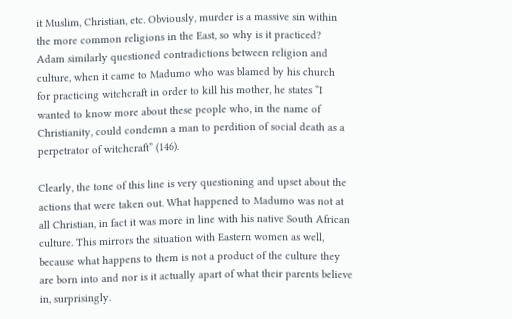it Muslim, Christian, etc. Obviously, murder is a massive sin within the more common religions in the East, so why is it practiced? Adam similarly questioned contradictions between religion and culture, when it came to Madumo who was blamed by his church for practicing witchcraft in order to kill his mother, he states “I wanted to know more about these people who, in the name of Christianity, could condemn a man to perdition of social death as a perpetrator of witchcraft” (146).

Clearly, the tone of this line is very questioning and upset about the actions that were taken out. What happened to Madumo was not at all Christian, in fact it was more in line with his native South African culture. This mirrors the situation with Eastern women as well, because what happens to them is not a product of the culture they are born into and nor is it actually apart of what their parents believe in, surprisingly.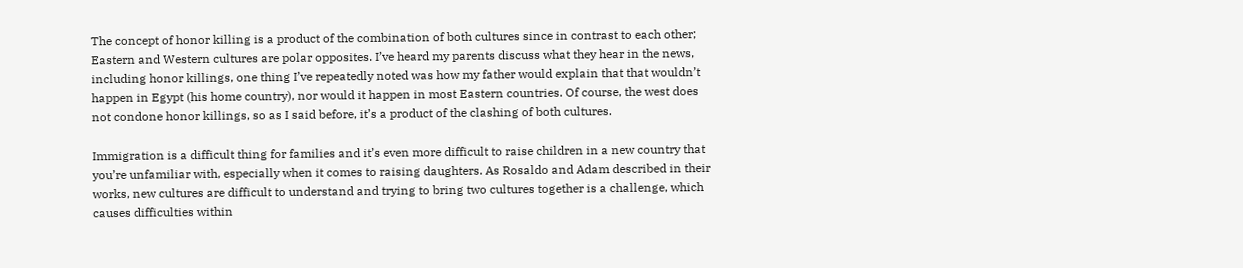The concept of honor killing is a product of the combination of both cultures since in contrast to each other; Eastern and Western cultures are polar opposites. I’ve heard my parents discuss what they hear in the news, including honor killings, one thing I’ve repeatedly noted was how my father would explain that that wouldn’t happen in Egypt (his home country), nor would it happen in most Eastern countries. Of course, the west does not condone honor killings, so as I said before, it’s a product of the clashing of both cultures.

Immigration is a difficult thing for families and it’s even more difficult to raise children in a new country that you’re unfamiliar with, especially when it comes to raising daughters. As Rosaldo and Adam described in their works, new cultures are difficult to understand and trying to bring two cultures together is a challenge, which causes difficulties within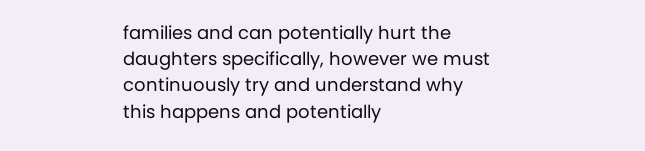families and can potentially hurt the daughters specifically, however we must continuously try and understand why this happens and potentially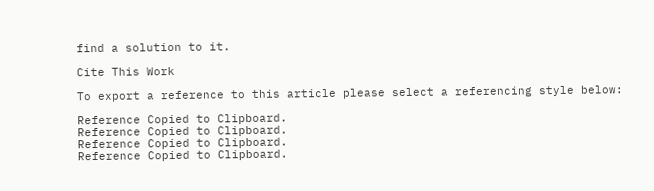find a solution to it.

Cite This Work

To export a reference to this article please select a referencing style below:

Reference Copied to Clipboard.
Reference Copied to Clipboard.
Reference Copied to Clipboard.
Reference Copied to Clipboard.